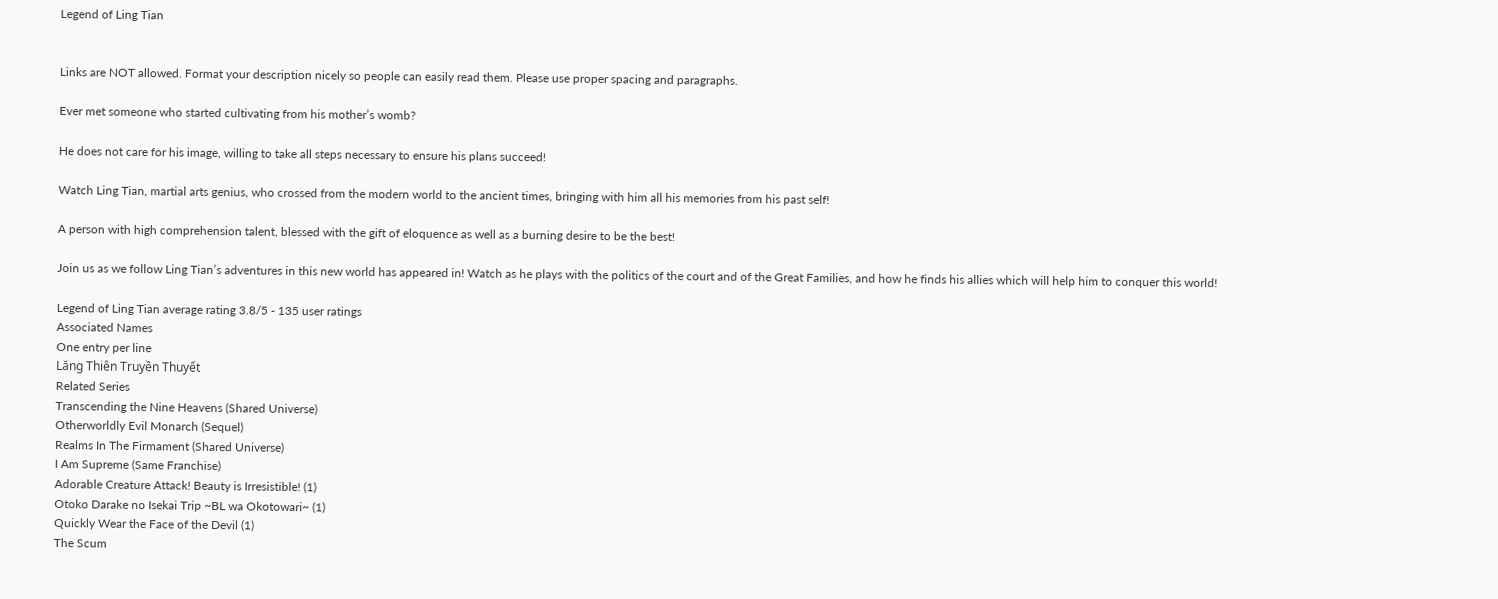Legend of Ling Tian


Links are NOT allowed. Format your description nicely so people can easily read them. Please use proper spacing and paragraphs.

Ever met someone who started cultivating from his mother’s womb?

He does not care for his image, willing to take all steps necessary to ensure his plans succeed!

Watch Ling Tian, martial arts genius, who crossed from the modern world to the ancient times, bringing with him all his memories from his past self!

A person with high comprehension talent, blessed with the gift of eloquence as well as a burning desire to be the best!

Join us as we follow Ling Tian’s adventures in this new world has appeared in! Watch as he plays with the politics of the court and of the Great Families, and how he finds his allies which will help him to conquer this world!

Legend of Ling Tian average rating 3.8/5 - 135 user ratings
Associated Names
One entry per line
Lăng Thiên Truyền Thuyết
Related Series
Transcending the Nine Heavens (Shared Universe)
Otherworldly Evil Monarch (Sequel)
Realms In The Firmament (Shared Universe)
I Am Supreme (Same Franchise)
Adorable Creature Attack! Beauty is Irresistible! (1)
Otoko Darake no Isekai Trip ~BL wa Okotowari~ (1)
Quickly Wear the Face of the Devil (1)
The Scum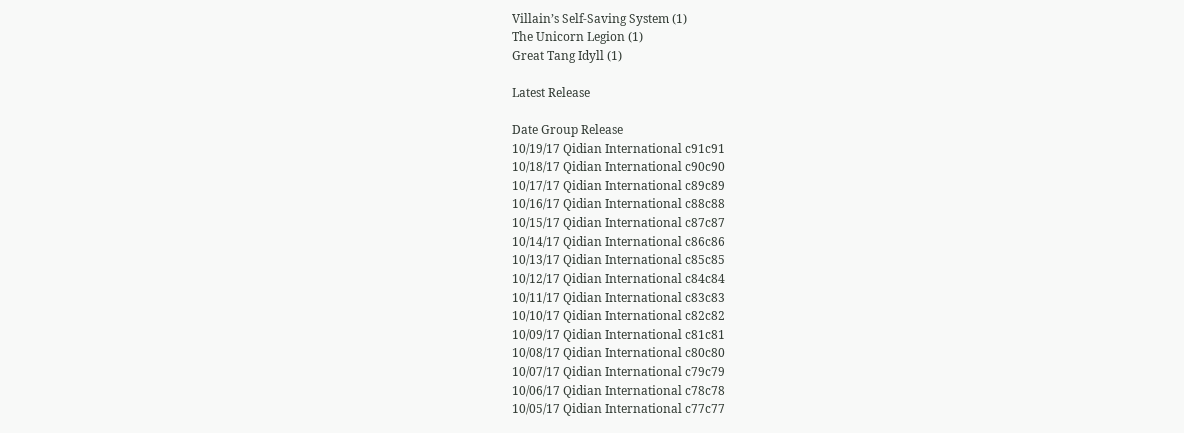Villain’s Self-Saving System (1)
The Unicorn Legion (1)
Great Tang Idyll (1)

Latest Release

Date Group Release
10/19/17 Qidian International c91c91
10/18/17 Qidian International c90c90
10/17/17 Qidian International c89c89
10/16/17 Qidian International c88c88
10/15/17 Qidian International c87c87
10/14/17 Qidian International c86c86
10/13/17 Qidian International c85c85
10/12/17 Qidian International c84c84
10/11/17 Qidian International c83c83
10/10/17 Qidian International c82c82
10/09/17 Qidian International c81c81
10/08/17 Qidian International c80c80
10/07/17 Qidian International c79c79
10/06/17 Qidian International c78c78
10/05/17 Qidian International c77c77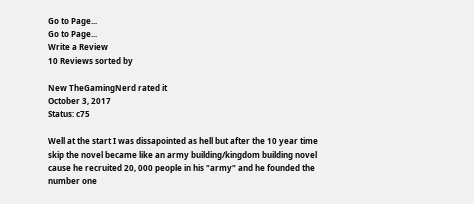Go to Page...
Go to Page...
Write a Review
10 Reviews sorted by

New TheGamingNerd rated it
October 3, 2017
Status: c75

Well at the start I was dissapointed as hell but after the 10 year time skip the novel became like an army building/kingdom building novel cause he recruited 20, 000 people in his "army" and he founded the number one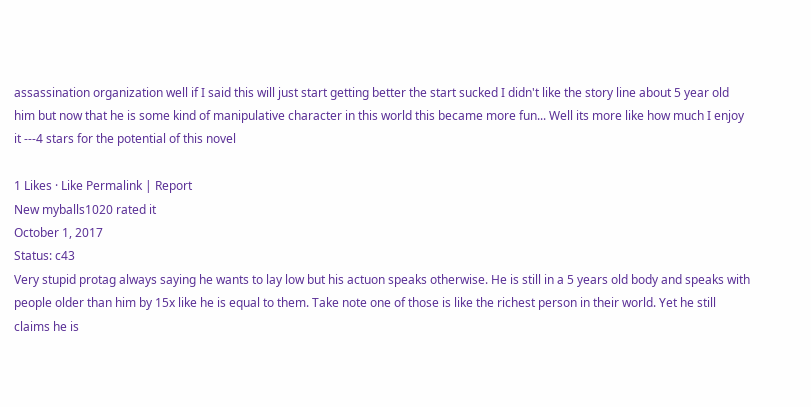assassination organization well if I said this will just start getting better the start sucked I didn't like the story line about 5 year old him but now that he is some kind of manipulative character in this world this became more fun... Well its more like how much I enjoy it ---4 stars for the potential of this novel

1 Likes · Like Permalink | Report
New myballs1020 rated it
October 1, 2017
Status: c43
Very stupid protag always saying he wants to lay low but his actuon speaks otherwise. He is still in a 5 years old body and speaks with people older than him by 15x like he is equal to them. Take note one of those is like the richest person in their world. Yet he still claims he is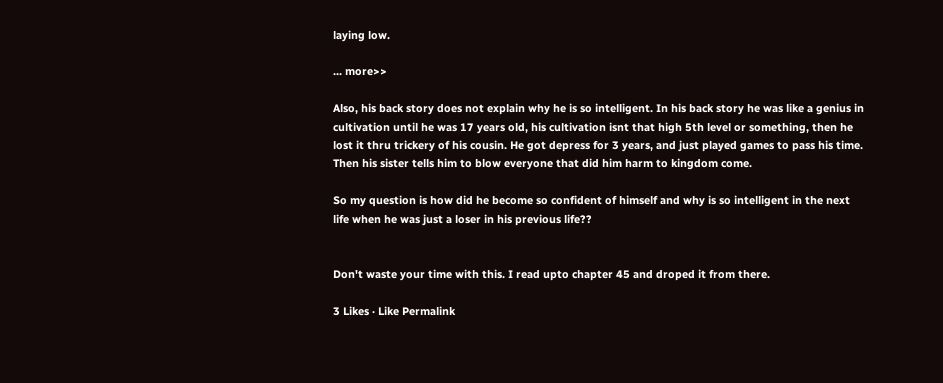laying low.

... more>>

Also, his back story does not explain why he is so intelligent. In his back story he was like a genius in cultivation until he was 17 years old, his cultivation isnt that high 5th level or something, then he lost it thru trickery of his cousin. He got depress for 3 years, and just played games to pass his time. Then his sister tells him to blow everyone that did him harm to kingdom come.

So my question is how did he become so confident of himself and why is so intelligent in the next life when he was just a loser in his previous life??


Don't waste your time with this. I read upto chapter 45 and droped it from there.

3 Likes · Like Permalink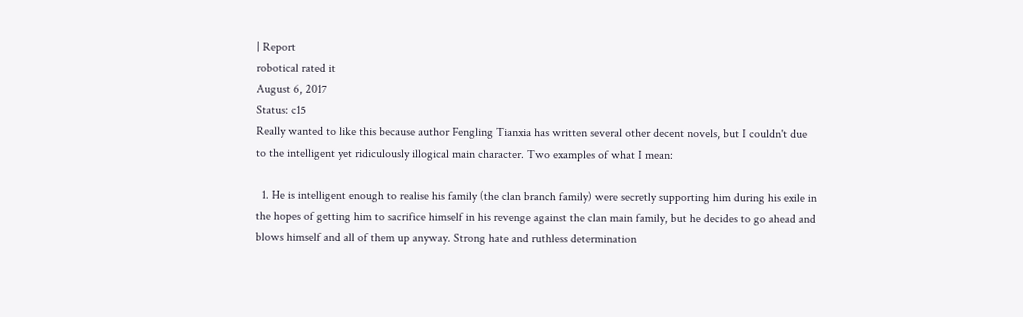| Report
robotical rated it
August 6, 2017
Status: c15
Really wanted to like this because author Fengling Tianxia has written several other decent novels, but I couldn't due to the intelligent yet ridiculously illogical main character. Two examples of what I mean:

  1. He is intelligent enough to realise his family (the clan branch family) were secretly supporting him during his exile in the hopes of getting him to sacrifice himself in his revenge against the clan main family, but he decides to go ahead and blows himself and all of them up anyway. Strong hate and ruthless determination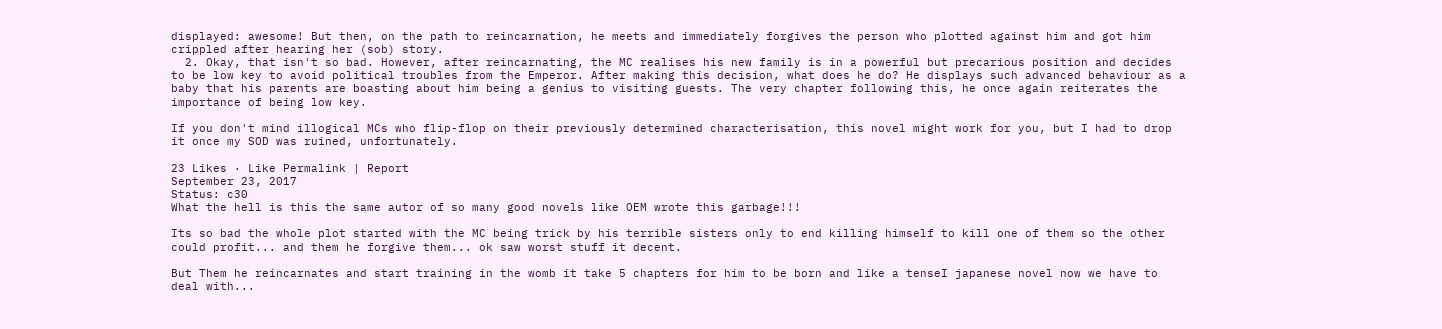displayed: awesome! But then, on the path to reincarnation, he meets and immediately forgives the person who plotted against him and got him crippled after hearing her (sob) story.
  2. Okay, that isn't so bad. However, after reincarnating, the MC realises his new family is in a powerful but precarious position and decides to be low key to avoid political troubles from the Emperor. After making this decision, what does he do? He displays such advanced behaviour as a baby that his parents are boasting about him being a genius to visiting guests. The very chapter following this, he once again reiterates the importance of being low key.

If you don't mind illogical MCs who flip-flop on their previously determined characterisation, this novel might work for you, but I had to drop it once my SOD was ruined, unfortunately.

23 Likes · Like Permalink | Report
September 23, 2017
Status: c30
What the hell is this the same autor of so many good novels like OEM wrote this garbage!!!

Its so bad the whole plot started with the MC being trick by his terrible sisters only to end killing himself to kill one of them so the other could profit... and them he forgive them... ok saw worst stuff it decent.

But Them he reincarnates and start training in the womb it take 5 chapters for him to be born and like a tenseI japanese novel now we have to deal with...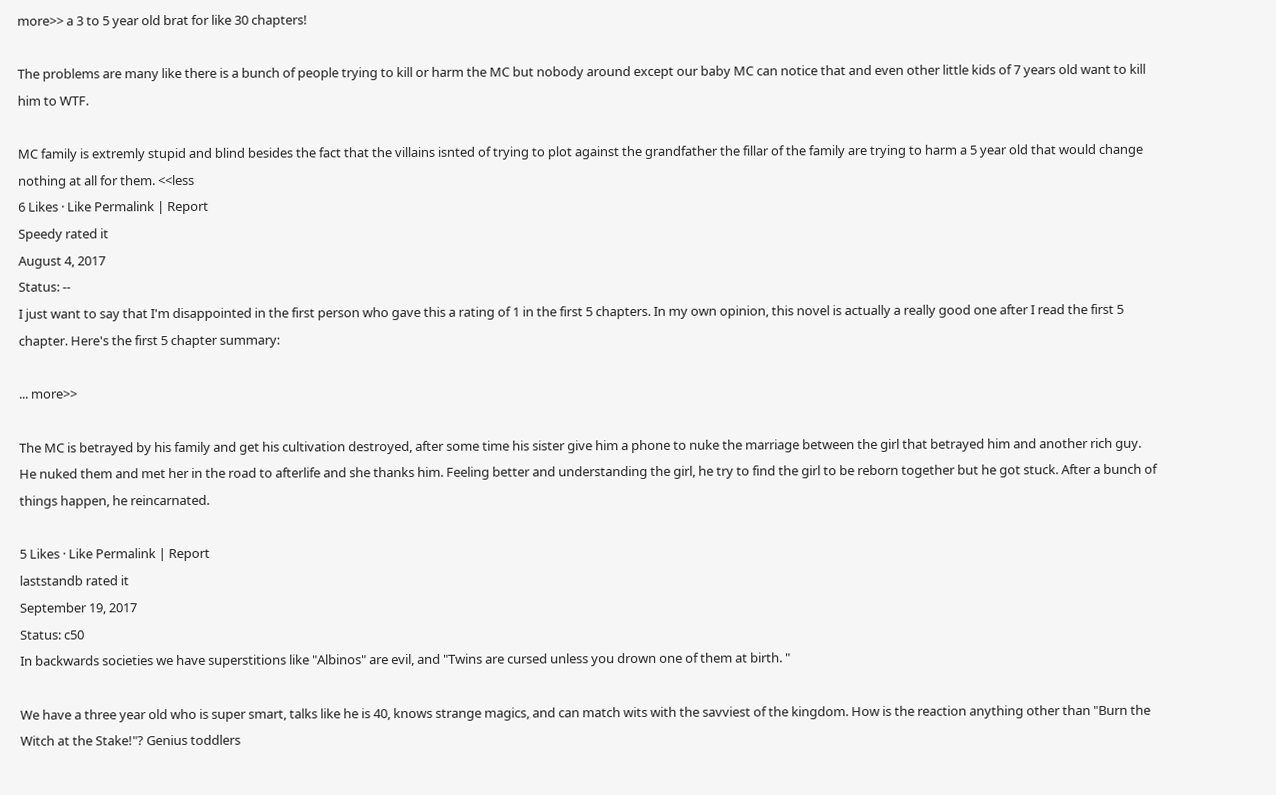more>> a 3 to 5 year old brat for like 30 chapters!

The problems are many like there is a bunch of people trying to kill or harm the MC but nobody around except our baby MC can notice that and even other little kids of 7 years old want to kill him to WTF.

MC family is extremly stupid and blind besides the fact that the villains isnted of trying to plot against the grandfather the fillar of the family are trying to harm a 5 year old that would change nothing at all for them. <<less
6 Likes · Like Permalink | Report
Speedy rated it
August 4, 2017
Status: --
I just want to say that I'm disappointed in the first person who gave this a rating of 1 in the first 5 chapters. In my own opinion, this novel is actually a really good one after I read the first 5 chapter. Here's the first 5 chapter summary:

... more>>

The MC is betrayed by his family and get his cultivation destroyed, after some time his sister give him a phone to nuke the marriage between the girl that betrayed him and another rich guy. He nuked them and met her in the road to afterlife and she thanks him. Feeling better and understanding the girl, he try to find the girl to be reborn together but he got stuck. After a bunch of things happen, he reincarnated.

5 Likes · Like Permalink | Report
laststandb rated it
September 19, 2017
Status: c50
In backwards societies we have superstitions like "Albinos" are evil, and "Twins are cursed unless you drown one of them at birth. "

We have a three year old who is super smart, talks like he is 40, knows strange magics, and can match wits with the savviest of the kingdom. How is the reaction anything other than "Burn the Witch at the Stake!"? Genius toddlers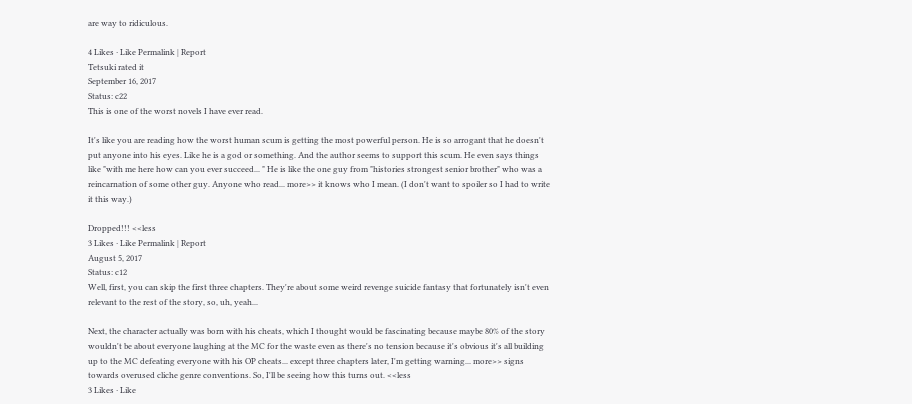are way to ridiculous.

4 Likes · Like Permalink | Report
Tetsuki rated it
September 16, 2017
Status: c22
This is one of the worst novels I have ever read.

It's like you are reading how the worst human scum is getting the most powerful person. He is so arrogant that he doesn't put anyone into his eyes. Like he is a god or something. And the author seems to support this scum. He even says things like "with me here how can you ever succeed... " He is like the one guy from "histories strongest senior brother" who was a reincarnation of some other guy. Anyone who read... more>> it knows who I mean. (I don't want to spoiler so I had to write it this way.)

Dropped!!! <<less
3 Likes · Like Permalink | Report
August 5, 2017
Status: c12
Well, first, you can skip the first three chapters. They're about some weird revenge suicide fantasy that fortunately isn't even relevant to the rest of the story, so, uh, yeah...

Next, the character actually was born with his cheats, which I thought would be fascinating because maybe 80% of the story wouldn't be about everyone laughing at the MC for the waste even as there's no tension because it's obvious it's all building up to the MC defeating everyone with his OP cheats... except three chapters later, I'm getting warning... more>> signs towards overused cliche genre conventions. So, I'll be seeing how this turns out. <<less
3 Likes · Like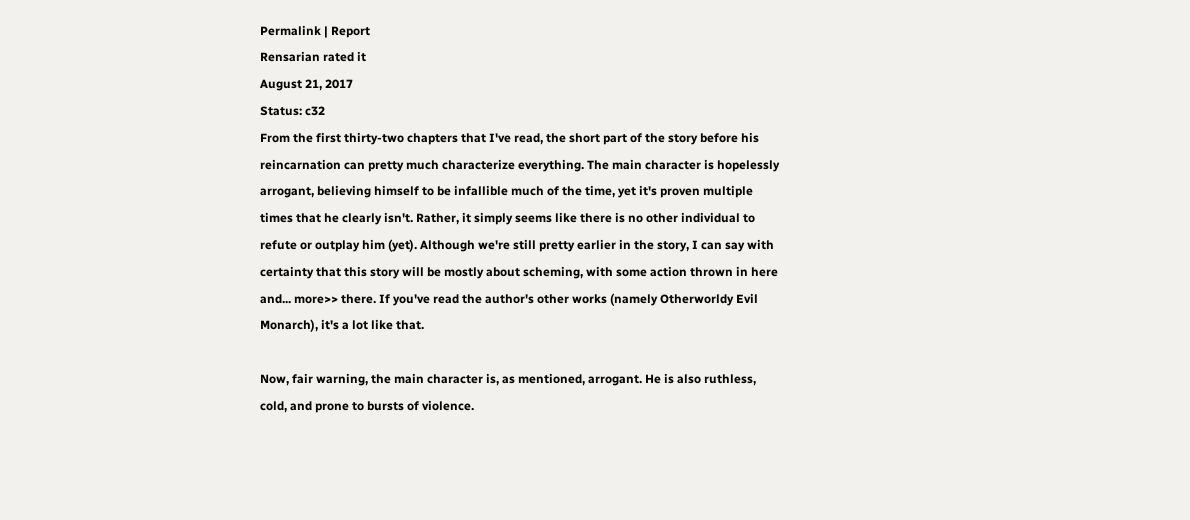Permalink | Report
Rensarian rated it
August 21, 2017
Status: c32
From the first thirty-two chapters that I've read, the short part of the story before his reincarnation can pretty much characterize everything. The main character is hopelessly arrogant, believing himself to be infallible much of the time, yet it's proven multiple times that he clearly isn't. Rather, it simply seems like there is no other individual to refute or outplay him (yet). Although we're still pretty earlier in the story, I can say with certainty that this story will be mostly about scheming, with some action thrown in here and... more>> there. If you've read the author's other works (namely Otherworldy Evil Monarch), it's a lot like that.

Now, fair warning, the main character is, as mentioned, arrogant. He is also ruthless, cold, and prone to bursts of violence.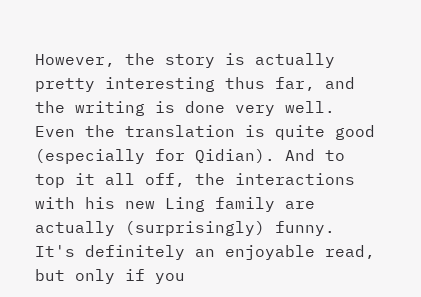However, the story is actually pretty interesting thus far, and the writing is done very well. Even the translation is quite good (especially for Qidian). And to top it all off, the interactions with his new Ling family are actually (surprisingly) funny. It's definitely an enjoyable read, but only if you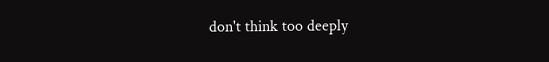don't think too deeply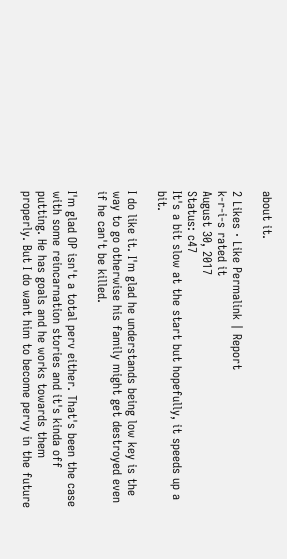about it.

2 Likes · Like Permalink | Report
k-r-i-s rated it
August 30, 2017
Status: c47
It's a bit slow at the start but hopefully, it speeds up a bit.

I do like it. I'm glad he understands being low key is the way to go otherwise his family might get destroyed even if he can't be killed.

I'm glad OP isn't a total perv either. That's been the case with some reincarnation stories and it's kinda off putting. He has goals and he works towards them properly. But I do want him to become pervy in the future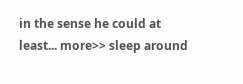in the sense he could at least... more>> sleep around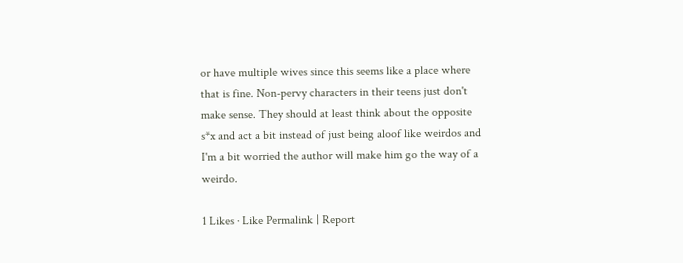or have multiple wives since this seems like a place where that is fine. Non-pervy characters in their teens just don't make sense. They should at least think about the opposite s*x and act a bit instead of just being aloof like weirdos and I'm a bit worried the author will make him go the way of a weirdo.

1 Likes · Like Permalink | Report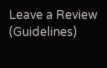Leave a Review (Guidelines)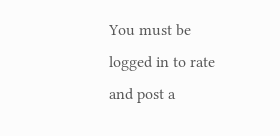You must be logged in to rate and post a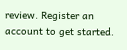review. Register an account to get started.